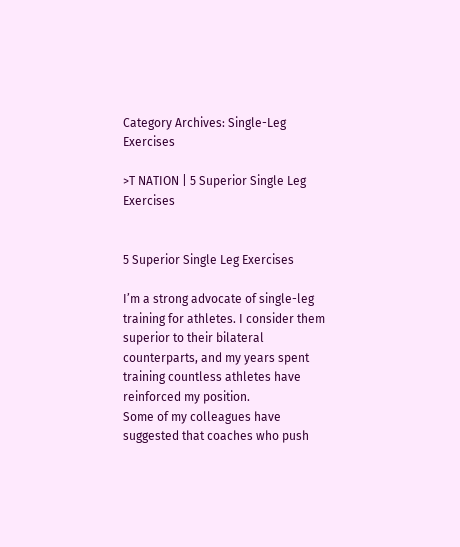Category Archives: Single-Leg Exercises

>T NATION | 5 Superior Single Leg Exercises


5 Superior Single Leg Exercises

I’m a strong advocate of single-leg training for athletes. I consider them superior to their bilateral counterparts, and my years spent training countless athletes have reinforced my position.
Some of my colleagues have suggested that coaches who push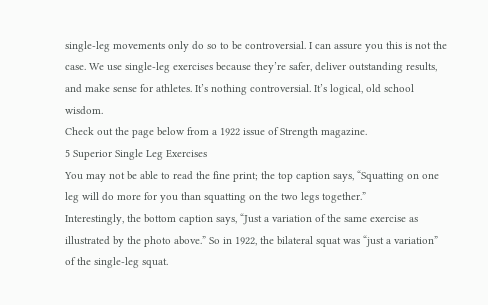single-leg movements only do so to be controversial. I can assure you this is not the case. We use single-leg exercises because they’re safer, deliver outstanding results, and make sense for athletes. It’s nothing controversial. It’s logical, old school wisdom.
Check out the page below from a 1922 issue of Strength magazine.
5 Superior Single Leg Exercises
You may not be able to read the fine print; the top caption says, “Squatting on one leg will do more for you than squatting on the two legs together.”
Interestingly, the bottom caption says, “Just a variation of the same exercise as illustrated by the photo above.” So in 1922, the bilateral squat was “just a variation” of the single-leg squat.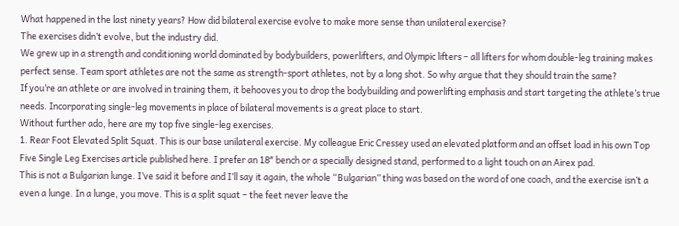What happened in the last ninety years? How did bilateral exercise evolve to make more sense than unilateral exercise?
The exercises didn’t evolve, but the industry did.
We grew up in a strength and conditioning world dominated by bodybuilders, powerlifters, and Olympic lifters – all lifters for whom double-leg training makes perfect sense. Team sport athletes are not the same as strength-sport athletes, not by a long shot. So why argue that they should train the same?
If you’re an athlete or are involved in training them, it behooves you to drop the bodybuilding and powerlifting emphasis and start targeting the athlete’s true needs. Incorporating single-leg movements in place of bilateral movements is a great place to start.
Without further ado, here are my top five single-leg exercises.
1. Rear Foot Elevated Split Squat. This is our base unilateral exercise. My colleague Eric Cressey used an elevated platform and an offset load in his own Top Five Single Leg Exercises article published here. I prefer an 18″ bench or a specially designed stand, performed to a light touch on an Airex pad.
This is not a Bulgarian lunge. I’ve said it before and I’ll say it again, the whole “Bulgarian” thing was based on the word of one coach, and the exercise isn’t a even a lunge. In a lunge, you move. This is a split squat – the feet never leave the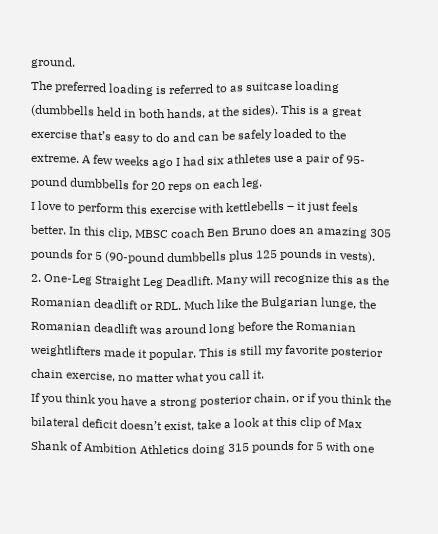ground.
The preferred loading is referred to as suitcase loading (dumbbells held in both hands, at the sides). This is a great exercise that’s easy to do and can be safely loaded to the extreme. A few weeks ago I had six athletes use a pair of 95-pound dumbbells for 20 reps on each leg.
I love to perform this exercise with kettlebells – it just feels better. In this clip, MBSC coach Ben Bruno does an amazing 305 pounds for 5 (90-pound dumbbells plus 125 pounds in vests).
2. One-Leg Straight Leg Deadlift. Many will recognize this as the Romanian deadlift or RDL. Much like the Bulgarian lunge, the Romanian deadlift was around long before the Romanian weightlifters made it popular. This is still my favorite posterior chain exercise, no matter what you call it.
If you think you have a strong posterior chain, or if you think the bilateral deficit doesn’t exist, take a look at this clip of Max Shank of Ambition Athletics doing 315 pounds for 5 with one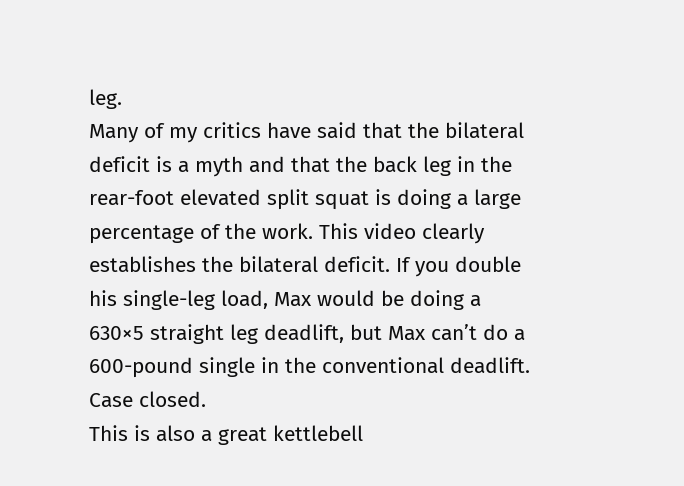leg.
Many of my critics have said that the bilateral deficit is a myth and that the back leg in the rear-foot elevated split squat is doing a large percentage of the work. This video clearly establishes the bilateral deficit. If you double his single-leg load, Max would be doing a 630×5 straight leg deadlift, but Max can’t do a 600-pound single in the conventional deadlift. Case closed.
This is also a great kettlebell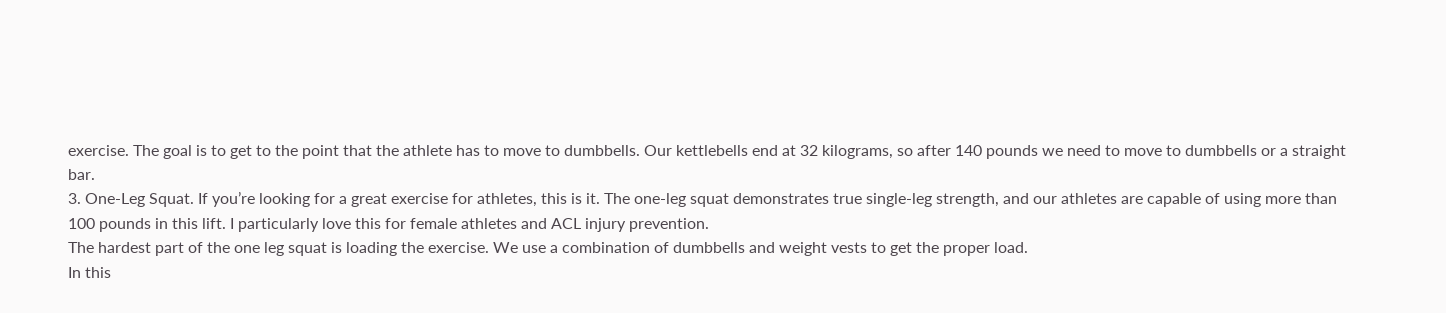exercise. The goal is to get to the point that the athlete has to move to dumbbells. Our kettlebells end at 32 kilograms, so after 140 pounds we need to move to dumbbells or a straight bar.
3. One-Leg Squat. If you’re looking for a great exercise for athletes, this is it. The one-leg squat demonstrates true single-leg strength, and our athletes are capable of using more than 100 pounds in this lift. I particularly love this for female athletes and ACL injury prevention.
The hardest part of the one leg squat is loading the exercise. We use a combination of dumbbells and weight vests to get the proper load.
In this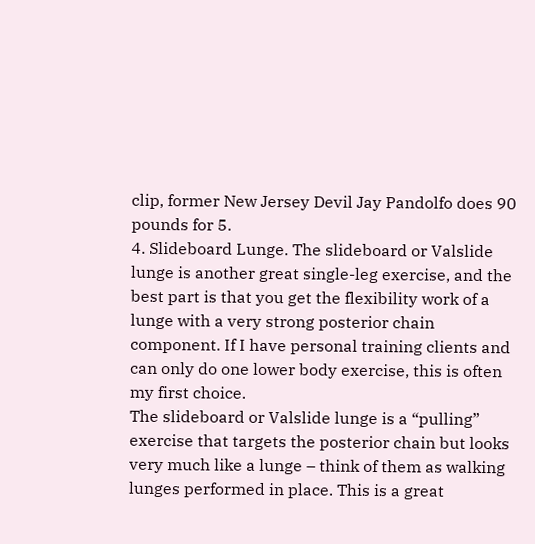clip, former New Jersey Devil Jay Pandolfo does 90 pounds for 5.
4. Slideboard Lunge. The slideboard or Valslide lunge is another great single-leg exercise, and the best part is that you get the flexibility work of a lunge with a very strong posterior chain component. If I have personal training clients and can only do one lower body exercise, this is often my first choice.
The slideboard or Valslide lunge is a “pulling” exercise that targets the posterior chain but looks very much like a lunge – think of them as walking lunges performed in place. This is a great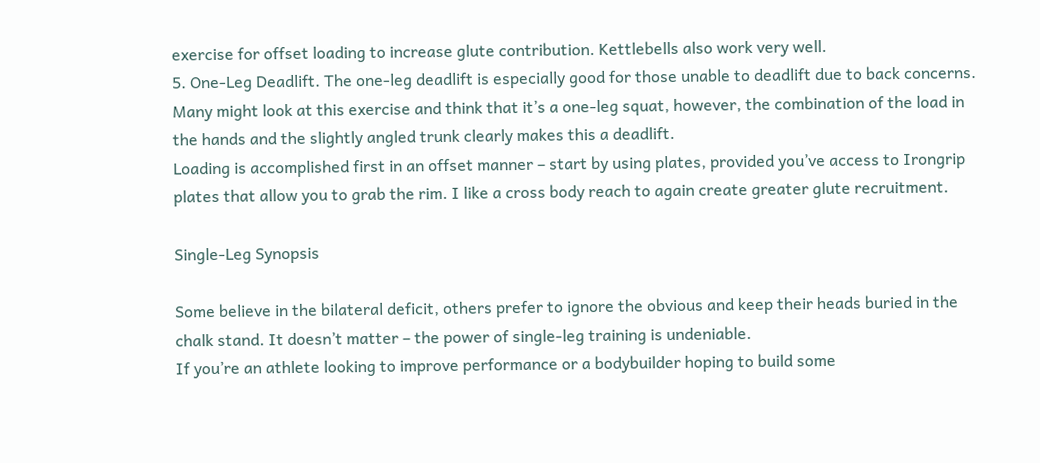exercise for offset loading to increase glute contribution. Kettlebells also work very well.
5. One-Leg Deadlift. The one-leg deadlift is especially good for those unable to deadlift due to back concerns. Many might look at this exercise and think that it’s a one-leg squat, however, the combination of the load in the hands and the slightly angled trunk clearly makes this a deadlift.
Loading is accomplished first in an offset manner – start by using plates, provided you’ve access to Irongrip plates that allow you to grab the rim. I like a cross body reach to again create greater glute recruitment.

Single-Leg Synopsis

Some believe in the bilateral deficit, others prefer to ignore the obvious and keep their heads buried in the chalk stand. It doesn’t matter – the power of single-leg training is undeniable.
If you’re an athlete looking to improve performance or a bodybuilder hoping to build some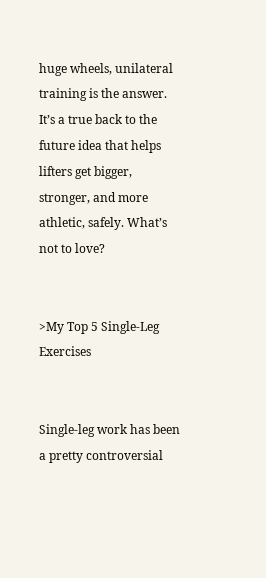huge wheels, unilateral training is the answer. It’s a true back to the future idea that helps lifters get bigger, stronger, and more athletic, safely. What’s not to love?


>My Top 5 Single-Leg Exercises


Single-leg work has been a pretty controversial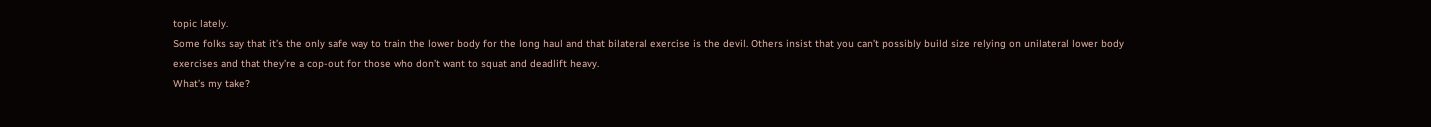topic lately.
Some folks say that it’s the only safe way to train the lower body for the long haul and that bilateral exercise is the devil. Others insist that you can’t possibly build size relying on unilateral lower body exercises and that they’re a cop-out for those who don’t want to squat and deadlift heavy.
What’s my take?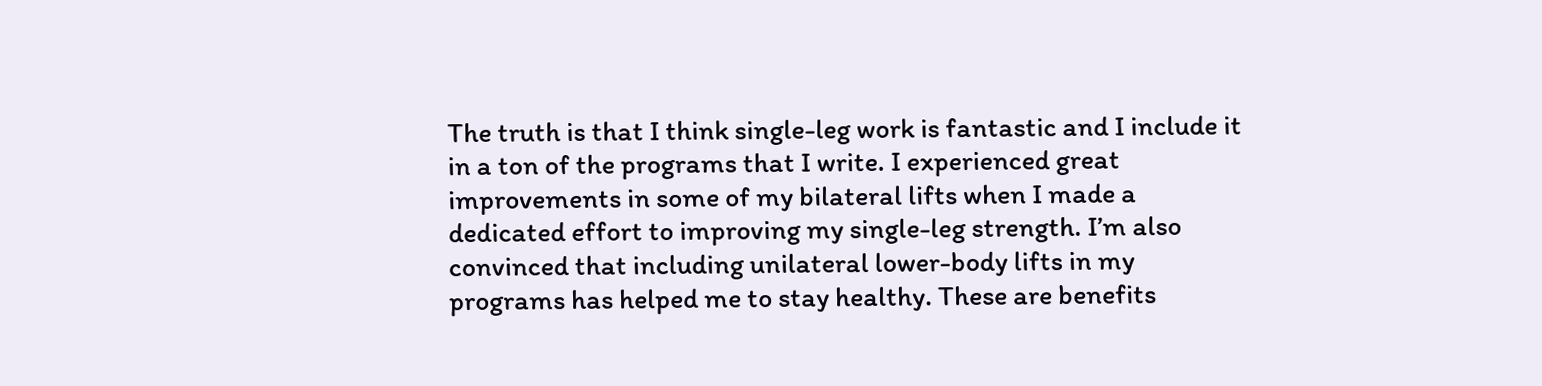The truth is that I think single-leg work is fantastic and I include it in a ton of the programs that I write. I experienced great improvements in some of my bilateral lifts when I made a dedicated effort to improving my single-leg strength. I’m also convinced that including unilateral lower-body lifts in my programs has helped me to stay healthy. These are benefits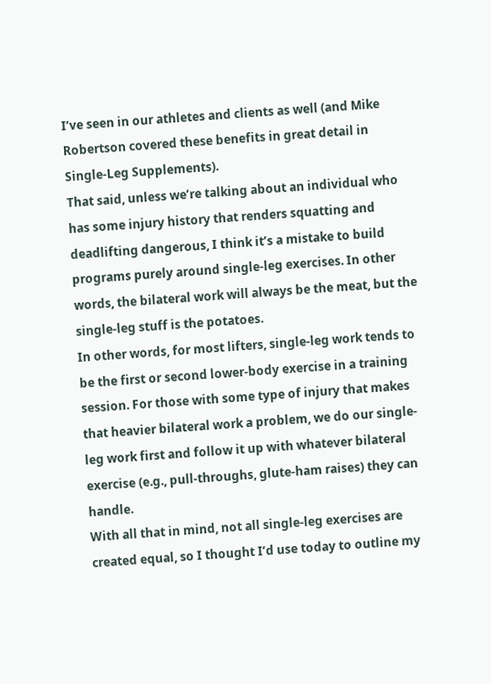I’ve seen in our athletes and clients as well (and Mike Robertson covered these benefits in great detail in Single-Leg Supplements).
That said, unless we’re talking about an individual who has some injury history that renders squatting and deadlifting dangerous, I think it’s a mistake to build programs purely around single-leg exercises. In other words, the bilateral work will always be the meat, but the single-leg stuff is the potatoes.
In other words, for most lifters, single-leg work tends to be the first or second lower-body exercise in a training session. For those with some type of injury that makes that heavier bilateral work a problem, we do our single-leg work first and follow it up with whatever bilateral exercise (e.g., pull-throughs, glute-ham raises) they can handle.
With all that in mind, not all single-leg exercises are created equal, so I thought I’d use today to outline my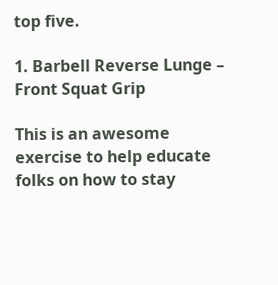top five.

1. Barbell Reverse Lunge – Front Squat Grip

This is an awesome exercise to help educate folks on how to stay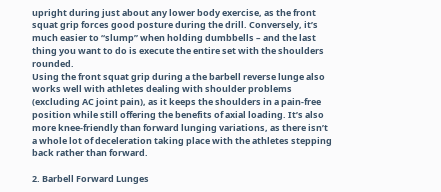upright during just about any lower body exercise, as the front squat grip forces good posture during the drill. Conversely, it’s much easier to “slump” when holding dumbbells – and the last thing you want to do is execute the entire set with the shoulders rounded.
Using the front squat grip during a the barbell reverse lunge also works well with athletes dealing with shoulder problems (excluding AC joint pain), as it keeps the shoulders in a pain-free position while still offering the benefits of axial loading. It’s also more knee-friendly than forward lunging variations, as there isn’t a whole lot of deceleration taking place with the athletes stepping back rather than forward.

2. Barbell Forward Lunges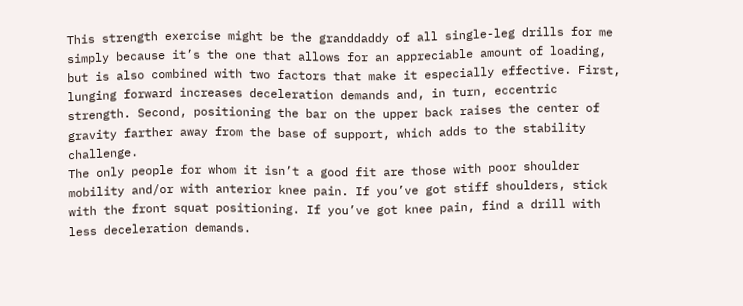This strength exercise might be the granddaddy of all single-leg drills for me simply because it’s the one that allows for an appreciable amount of loading, but is also combined with two factors that make it especially effective. First, lunging forward increases deceleration demands and, in turn, eccentric strength. Second, positioning the bar on the upper back raises the center of gravity farther away from the base of support, which adds to the stability challenge.
The only people for whom it isn’t a good fit are those with poor shoulder mobility and/or with anterior knee pain. If you’ve got stiff shoulders, stick with the front squat positioning. If you’ve got knee pain, find a drill with less deceleration demands.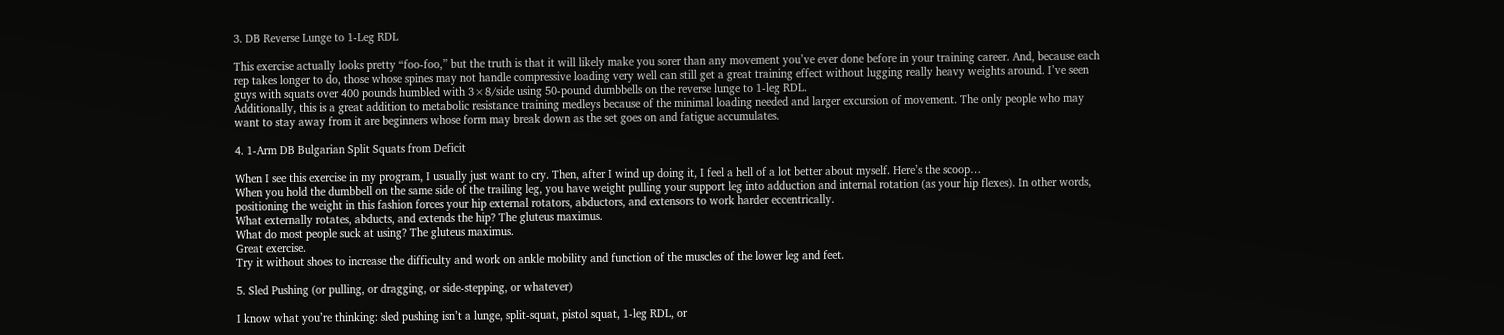3. DB Reverse Lunge to 1-Leg RDL

This exercise actually looks pretty “foo-foo,” but the truth is that it will likely make you sorer than any movement you’ve ever done before in your training career. And, because each rep takes longer to do, those whose spines may not handle compressive loading very well can still get a great training effect without lugging really heavy weights around. I’ve seen guys with squats over 400 pounds humbled with 3×8/side using 50-pound dumbbells on the reverse lunge to 1-leg RDL.
Additionally, this is a great addition to metabolic resistance training medleys because of the minimal loading needed and larger excursion of movement. The only people who may want to stay away from it are beginners whose form may break down as the set goes on and fatigue accumulates.

4. 1-Arm DB Bulgarian Split Squats from Deficit

When I see this exercise in my program, I usually just want to cry. Then, after I wind up doing it, I feel a hell of a lot better about myself. Here’s the scoop…
When you hold the dumbbell on the same side of the trailing leg, you have weight pulling your support leg into adduction and internal rotation (as your hip flexes). In other words, positioning the weight in this fashion forces your hip external rotators, abductors, and extensors to work harder eccentrically.
What externally rotates, abducts, and extends the hip? The gluteus maximus.
What do most people suck at using? The gluteus maximus.
Great exercise.
Try it without shoes to increase the difficulty and work on ankle mobility and function of the muscles of the lower leg and feet.

5. Sled Pushing (or pulling, or dragging, or side-stepping, or whatever)

I know what you’re thinking: sled pushing isn’t a lunge, split-squat, pistol squat, 1-leg RDL, or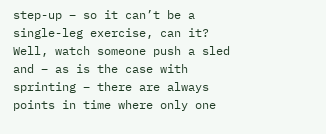step-up – so it can’t be a single-leg exercise, can it?
Well, watch someone push a sled and – as is the case with sprinting – there are always points in time where only one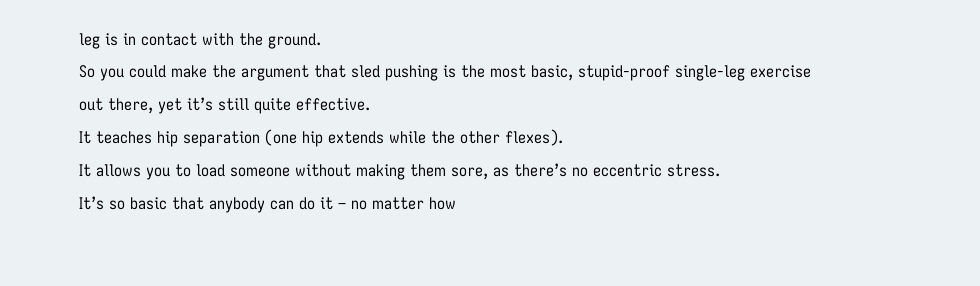leg is in contact with the ground.
So you could make the argument that sled pushing is the most basic, stupid-proof single-leg exercise out there, yet it’s still quite effective.
It teaches hip separation (one hip extends while the other flexes).
It allows you to load someone without making them sore, as there’s no eccentric stress.
It’s so basic that anybody can do it – no matter how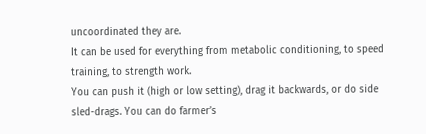uncoordinated they are.
It can be used for everything from metabolic conditioning, to speed training, to strength work.
You can push it (high or low setting), drag it backwards, or do side sled-drags. You can do farmer’s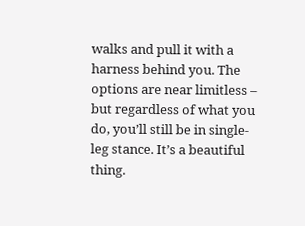walks and pull it with a harness behind you. The options are near limitless – but regardless of what you do, you’ll still be in single-leg stance. It’s a beautiful thing.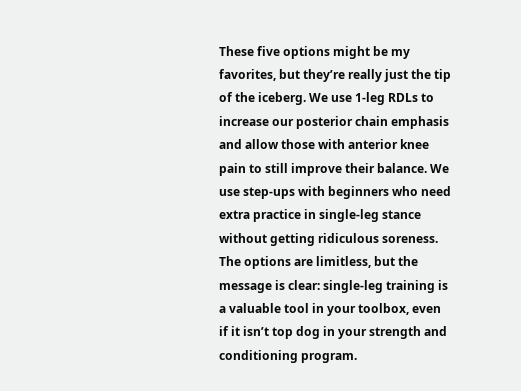These five options might be my favorites, but they’re really just the tip of the iceberg. We use 1-leg RDLs to increase our posterior chain emphasis and allow those with anterior knee pain to still improve their balance. We use step-ups with beginners who need extra practice in single-leg stance without getting ridiculous soreness. The options are limitless, but the message is clear: single-leg training is a valuable tool in your toolbox, even if it isn’t top dog in your strength and conditioning program.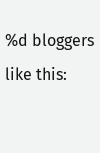%d bloggers like this: